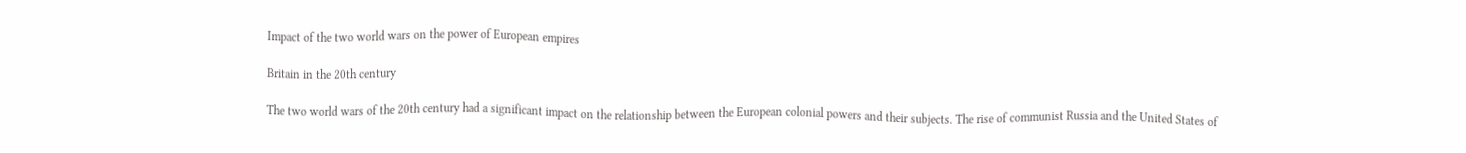Impact of the two world wars on the power of European empires

Britain in the 20th century

The two world wars of the 20th century had a significant impact on the relationship between the European colonial powers and their subjects. The rise of communist Russia and the United States of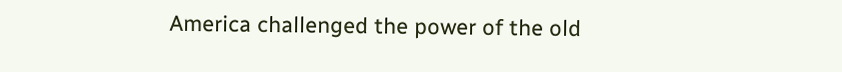America challenged the power of the old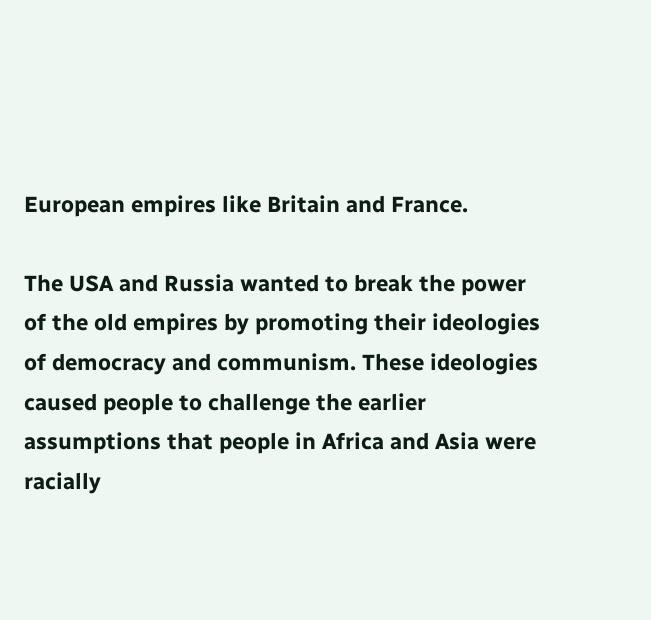European empires like Britain and France.

The USA and Russia wanted to break the power of the old empires by promoting their ideologies of democracy and communism. These ideologies caused people to challenge the earlier assumptions that people in Africa and Asia were racially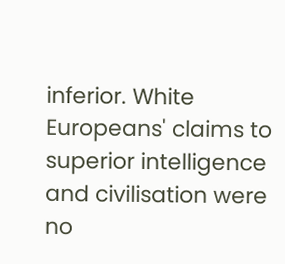inferior. White Europeans' claims to superior intelligence and civilisation were no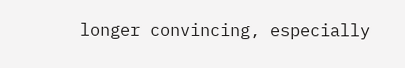longer convincing, especially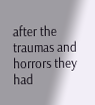after the traumas and horrors they had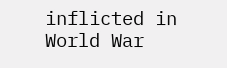inflicted in World War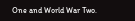One and World War Two.